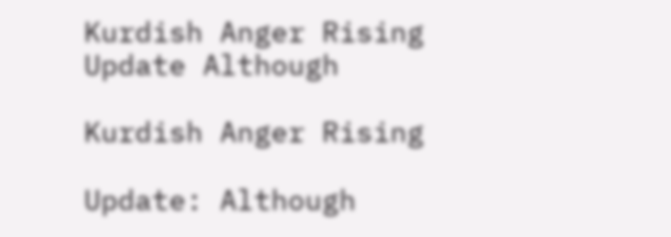Kurdish Anger Rising Update Although

Kurdish Anger Rising

Update: Although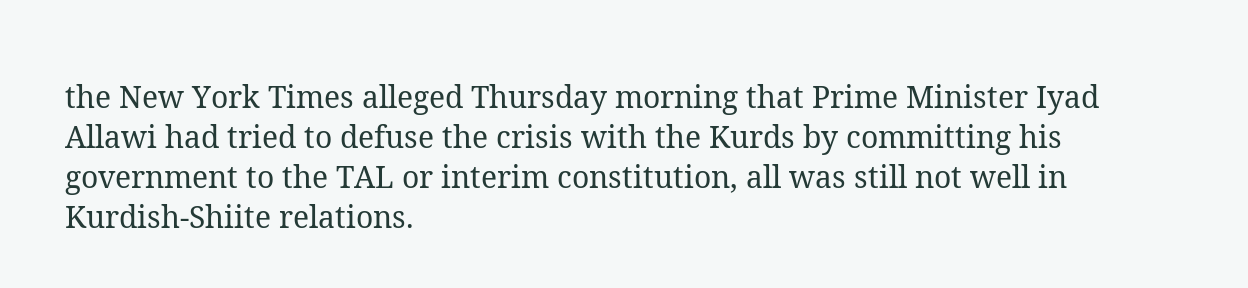the New York Times alleged Thursday morning that Prime Minister Iyad Allawi had tried to defuse the crisis with the Kurds by committing his government to the TAL or interim constitution, all was still not well in Kurdish-Shiite relations.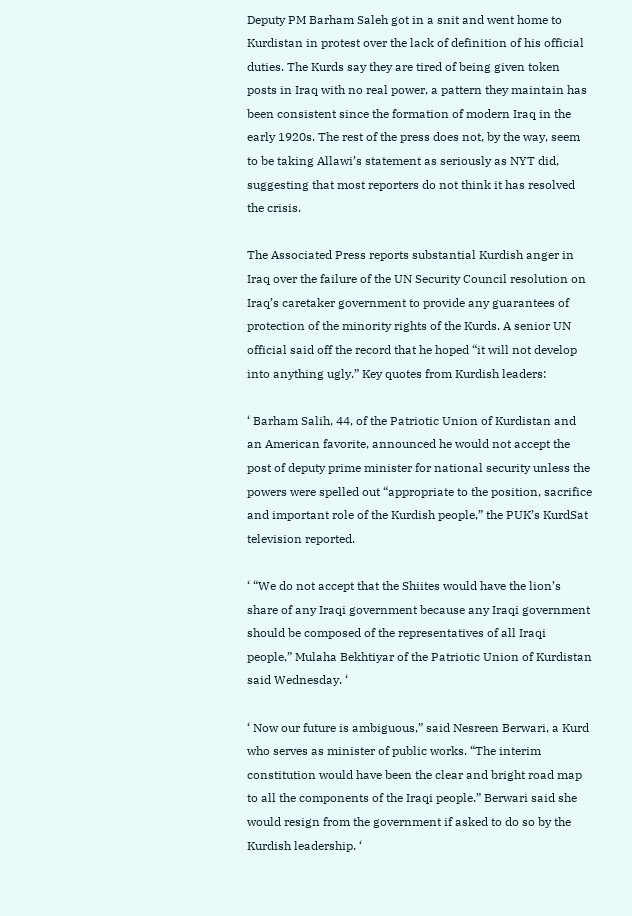Deputy PM Barham Saleh got in a snit and went home to Kurdistan in protest over the lack of definition of his official duties. The Kurds say they are tired of being given token posts in Iraq with no real power, a pattern they maintain has been consistent since the formation of modern Iraq in the early 1920s. The rest of the press does not, by the way, seem to be taking Allawi’s statement as seriously as NYT did, suggesting that most reporters do not think it has resolved the crisis.

The Associated Press reports substantial Kurdish anger in Iraq over the failure of the UN Security Council resolution on Iraq’s caretaker government to provide any guarantees of protection of the minority rights of the Kurds. A senior UN official said off the record that he hoped “it will not develop into anything ugly.” Key quotes from Kurdish leaders:

‘ Barham Salih, 44, of the Patriotic Union of Kurdistan and an American favorite, announced he would not accept the post of deputy prime minister for national security unless the powers were spelled out “appropriate to the position, sacrifice and important role of the Kurdish people,” the PUK’s KurdSat television reported.

‘ “We do not accept that the Shiites would have the lion’s share of any Iraqi government because any Iraqi government should be composed of the representatives of all Iraqi people,” Mulaha Bekhtiyar of the Patriotic Union of Kurdistan said Wednesday. ‘

‘ Now our future is ambiguous,” said Nesreen Berwari, a Kurd who serves as minister of public works. “The interim constitution would have been the clear and bright road map to all the components of the Iraqi people.” Berwari said she would resign from the government if asked to do so by the Kurdish leadership. ‘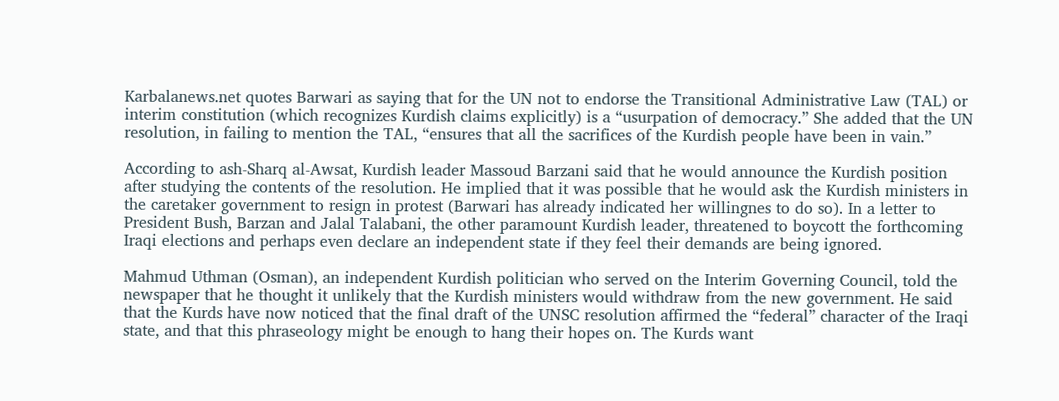Karbalanews.net quotes Barwari as saying that for the UN not to endorse the Transitional Administrative Law (TAL) or interim constitution (which recognizes Kurdish claims explicitly) is a “usurpation of democracy.” She added that the UN resolution, in failing to mention the TAL, “ensures that all the sacrifices of the Kurdish people have been in vain.”

According to ash-Sharq al-Awsat, Kurdish leader Massoud Barzani said that he would announce the Kurdish position after studying the contents of the resolution. He implied that it was possible that he would ask the Kurdish ministers in the caretaker government to resign in protest (Barwari has already indicated her willingnes to do so). In a letter to President Bush, Barzan and Jalal Talabani, the other paramount Kurdish leader, threatened to boycott the forthcoming Iraqi elections and perhaps even declare an independent state if they feel their demands are being ignored.

Mahmud Uthman (Osman), an independent Kurdish politician who served on the Interim Governing Council, told the newspaper that he thought it unlikely that the Kurdish ministers would withdraw from the new government. He said that the Kurds have now noticed that the final draft of the UNSC resolution affirmed the “federal” character of the Iraqi state, and that this phraseology might be enough to hang their hopes on. The Kurds want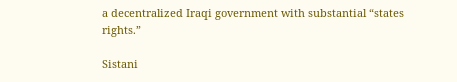a decentralized Iraqi government with substantial “states rights.”

Sistani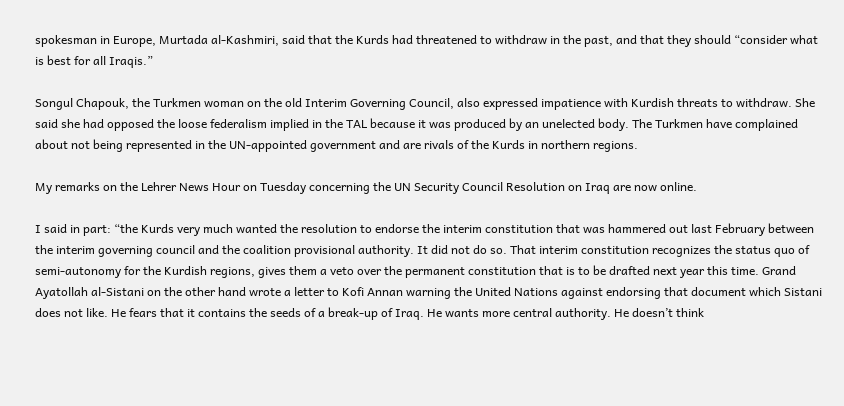spokesman in Europe, Murtada al-Kashmiri, said that the Kurds had threatened to withdraw in the past, and that they should “consider what is best for all Iraqis.”

Songul Chapouk, the Turkmen woman on the old Interim Governing Council, also expressed impatience with Kurdish threats to withdraw. She said she had opposed the loose federalism implied in the TAL because it was produced by an unelected body. The Turkmen have complained about not being represented in the UN-appointed government and are rivals of the Kurds in northern regions.

My remarks on the Lehrer News Hour on Tuesday concerning the UN Security Council Resolution on Iraq are now online.

I said in part: “the Kurds very much wanted the resolution to endorse the interim constitution that was hammered out last February between the interim governing council and the coalition provisional authority. It did not do so. That interim constitution recognizes the status quo of semi-autonomy for the Kurdish regions, gives them a veto over the permanent constitution that is to be drafted next year this time. Grand Ayatollah al-Sistani on the other hand wrote a letter to Kofi Annan warning the United Nations against endorsing that document which Sistani does not like. He fears that it contains the seeds of a break-up of Iraq. He wants more central authority. He doesn’t think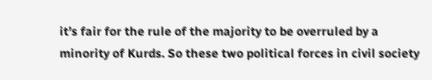it’s fair for the rule of the majority to be overruled by a minority of Kurds. So these two political forces in civil society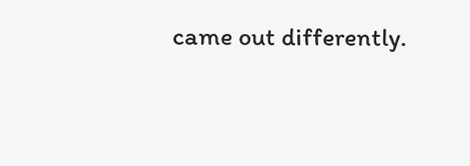came out differently.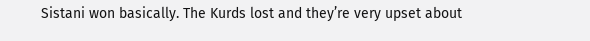Sistani won basically. The Kurds lost and they’re very upset about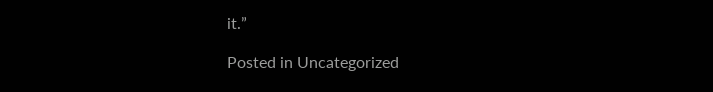it.”

Posted in Uncategorized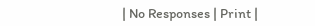| No Responses | Print |